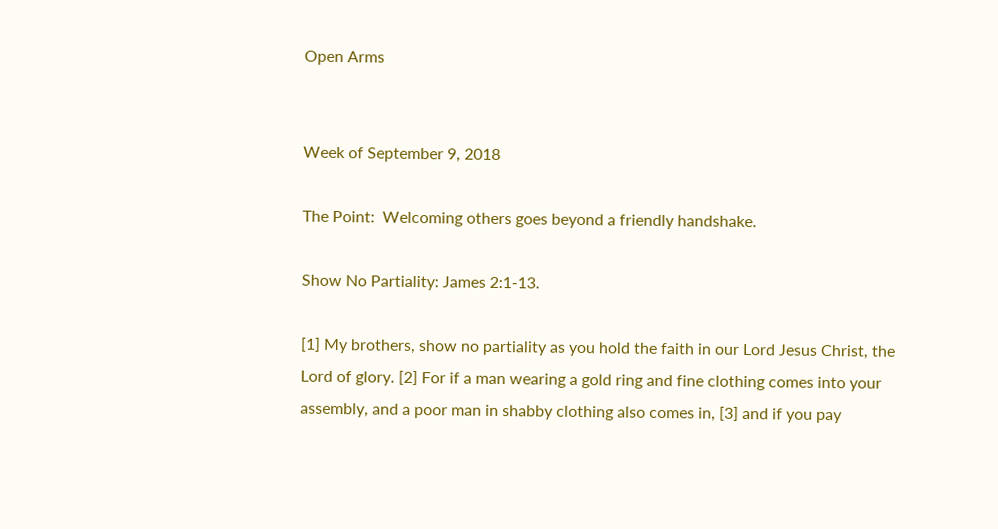Open Arms


Week of September 9, 2018

The Point:  Welcoming others goes beyond a friendly handshake.

Show No Partiality: James 2:1-13.

[1] My brothers, show no partiality as you hold the faith in our Lord Jesus Christ, the Lord of glory. [2] For if a man wearing a gold ring and fine clothing comes into your assembly, and a poor man in shabby clothing also comes in, [3] and if you pay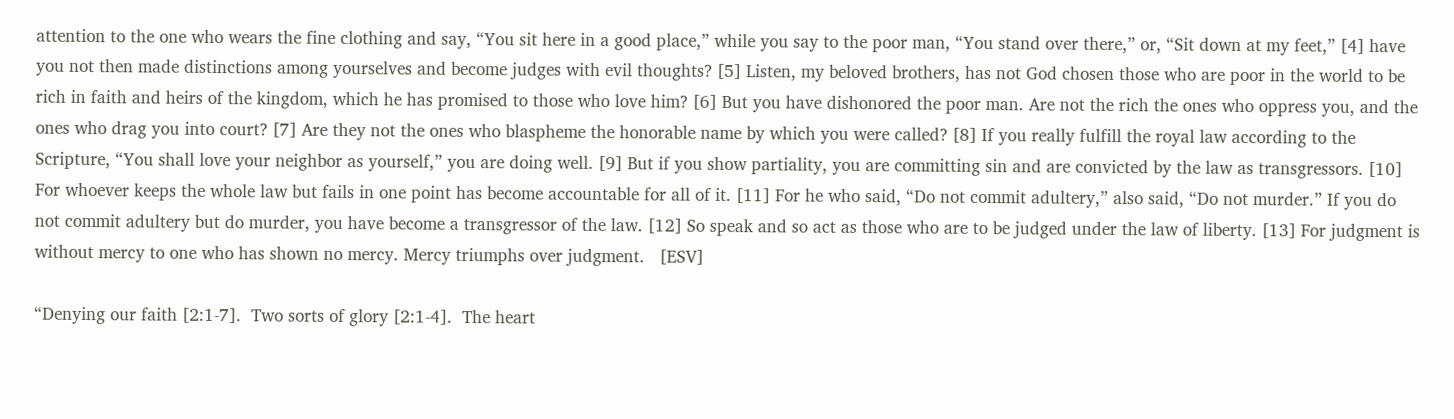attention to the one who wears the fine clothing and say, “You sit here in a good place,” while you say to the poor man, “You stand over there,” or, “Sit down at my feet,” [4] have you not then made distinctions among yourselves and become judges with evil thoughts? [5] Listen, my beloved brothers, has not God chosen those who are poor in the world to be rich in faith and heirs of the kingdom, which he has promised to those who love him? [6] But you have dishonored the poor man. Are not the rich the ones who oppress you, and the ones who drag you into court? [7] Are they not the ones who blaspheme the honorable name by which you were called? [8] If you really fulfill the royal law according to the Scripture, “You shall love your neighbor as yourself,” you are doing well. [9] But if you show partiality, you are committing sin and are convicted by the law as transgressors. [10] For whoever keeps the whole law but fails in one point has become accountable for all of it. [11] For he who said, “Do not commit adultery,” also said, “Do not murder.” If you do not commit adultery but do murder, you have become a transgressor of the law. [12] So speak and so act as those who are to be judged under the law of liberty. [13] For judgment is without mercy to one who has shown no mercy. Mercy triumphs over judgment.   [ESV]

“Denying our faith [2:1-7].  Two sorts of glory [2:1-4].  The heart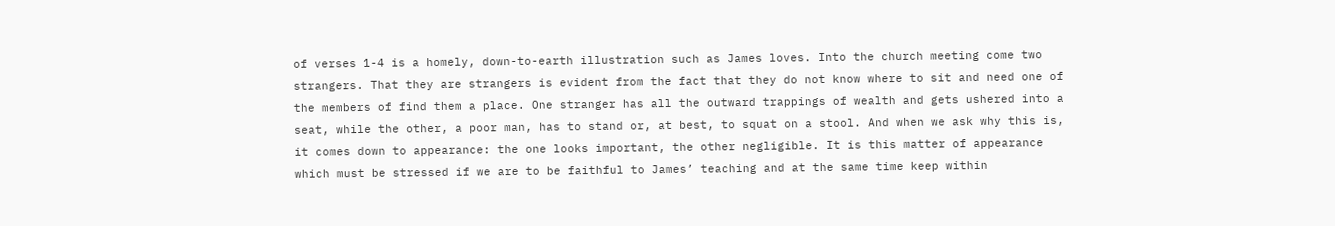of verses 1-4 is a homely, down-to-earth illustration such as James loves. Into the church meeting come two strangers. That they are strangers is evident from the fact that they do not know where to sit and need one of the members of find them a place. One stranger has all the outward trappings of wealth and gets ushered into a seat, while the other, a poor man, has to stand or, at best, to squat on a stool. And when we ask why this is, it comes down to appearance: the one looks important, the other negligible. It is this matter of appearance which must be stressed if we are to be faithful to James’ teaching and at the same time keep within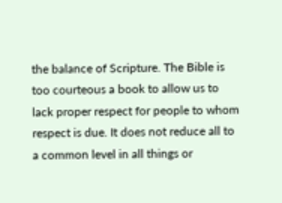the balance of Scripture. The Bible is too courteous a book to allow us to lack proper respect for people to whom respect is due. It does not reduce all to a common level in all things or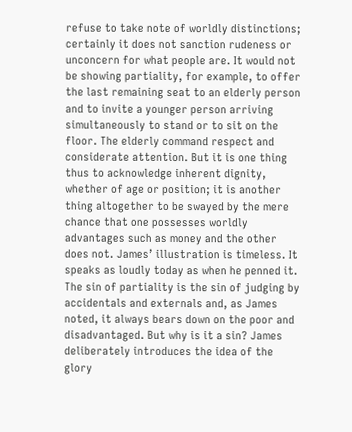refuse to take note of worldly distinctions; certainly it does not sanction rudeness or unconcern for what people are. It would not be showing partiality, for example, to offer the last remaining seat to an elderly person and to invite a younger person arriving simultaneously to stand or to sit on the floor. The elderly command respect and considerate attention. But it is one thing thus to acknowledge inherent dignity, whether of age or position; it is another thing altogether to be swayed by the mere chance that one possesses worldly advantages such as money and the other does not. James’ illustration is timeless. It speaks as loudly today as when he penned it. The sin of partiality is the sin of judging by accidentals and externals and, as James noted, it always bears down on the poor and disadvantaged. But why is it a sin? James deliberately introduces the idea of the glory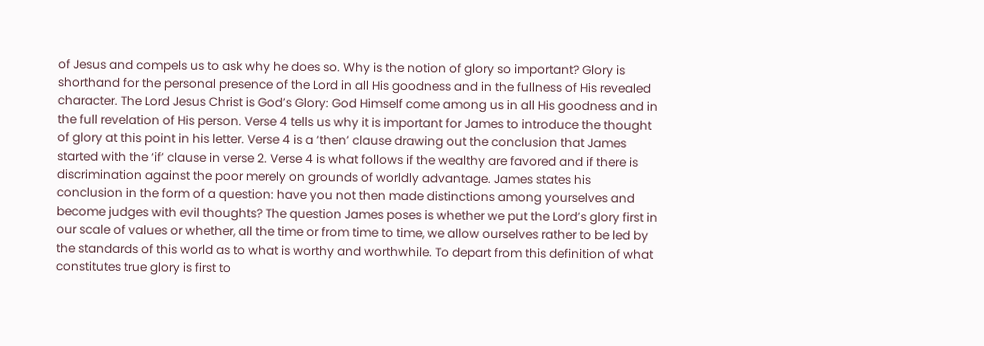of Jesus and compels us to ask why he does so. Why is the notion of glory so important? Glory is shorthand for the personal presence of the Lord in all His goodness and in the fullness of His revealed character. The Lord Jesus Christ is God’s Glory: God Himself come among us in all His goodness and in the full revelation of His person. Verse 4 tells us why it is important for James to introduce the thought of glory at this point in his letter. Verse 4 is a ‘then’ clause drawing out the conclusion that James started with the ‘if’ clause in verse 2. Verse 4 is what follows if the wealthy are favored and if there is discrimination against the poor merely on grounds of worldly advantage. James states his conclusion in the form of a question: have you not then made distinctions among yourselves and become judges with evil thoughts? The question James poses is whether we put the Lord’s glory first in our scale of values or whether, all the time or from time to time, we allow ourselves rather to be led by the standards of this world as to what is worthy and worthwhile. To depart from this definition of what constitutes true glory is first to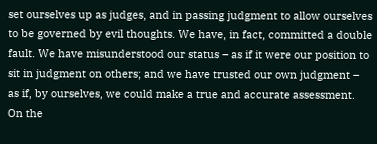set ourselves up as judges, and in passing judgment to allow ourselves to be governed by evil thoughts. We have, in fact, committed a double fault. We have misunderstood our status – as if it were our position to sit in judgment on others; and we have trusted our own judgment – as if, by ourselves, we could make a true and accurate assessment. On the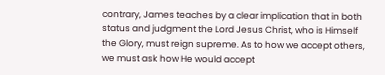contrary, James teaches by a clear implication that in both status and judgment the Lord Jesus Christ, who is Himself the Glory, must reign supreme. As to how we accept others, we must ask how He would accept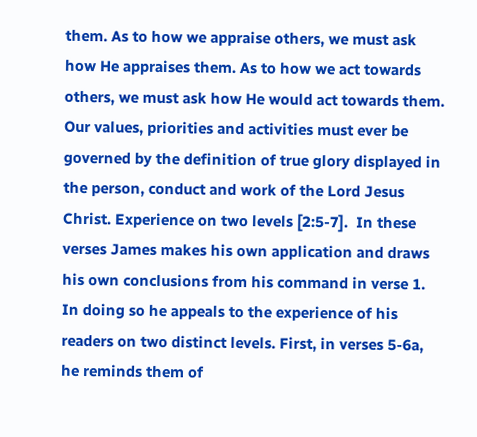them. As to how we appraise others, we must ask how He appraises them. As to how we act towards others, we must ask how He would act towards them. Our values, priorities and activities must ever be governed by the definition of true glory displayed in the person, conduct and work of the Lord Jesus Christ. Experience on two levels [2:5-7].  In these verses James makes his own application and draws his own conclusions from his command in verse 1. In doing so he appeals to the experience of his readers on two distinct levels. First, in verses 5-6a, he reminds them of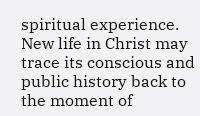spiritual experience. New life in Christ may trace its conscious and public history back to the moment of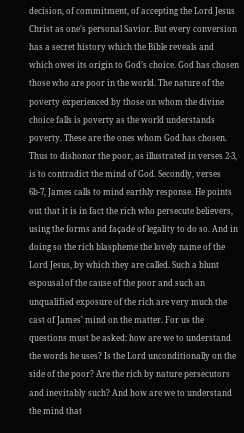decision, of commitment, of accepting the Lord Jesus Christ as one’s personal Savior. But every conversion has a secret history which the Bible reveals and which owes its origin to God’s choice. God has chosen those who are poor in the world. The nature of the poverty experienced by those on whom the divine choice falls is poverty as the world understands poverty. These are the ones whom God has chosen. Thus to dishonor the poor, as illustrated in verses 2-3, is to contradict the mind of God. Secondly, verses 6b-7, James calls to mind earthly response. He points out that it is in fact the rich who persecute believers, using the forms and façade of legality to do so. And in doing so the rich blaspheme the lovely name of the Lord Jesus, by which they are called. Such a blunt espousal of the cause of the poor and such an unqualified exposure of the rich are very much the cast of James’ mind on the matter. For us the questions must be asked: how are we to understand the words he uses? Is the Lord unconditionally on the side of the poor? Are the rich by nature persecutors and inevitably such? And how are we to understand the mind that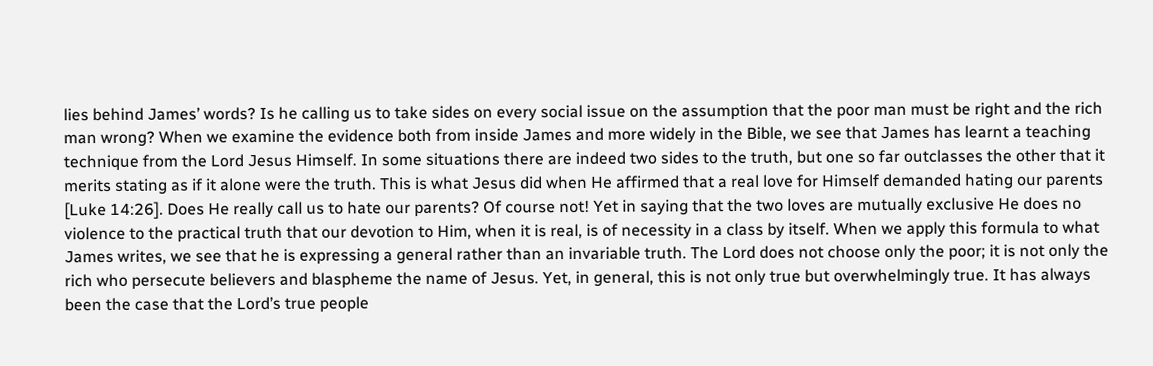lies behind James’ words? Is he calling us to take sides on every social issue on the assumption that the poor man must be right and the rich man wrong? When we examine the evidence both from inside James and more widely in the Bible, we see that James has learnt a teaching technique from the Lord Jesus Himself. In some situations there are indeed two sides to the truth, but one so far outclasses the other that it merits stating as if it alone were the truth. This is what Jesus did when He affirmed that a real love for Himself demanded hating our parents [Luke 14:26]. Does He really call us to hate our parents? Of course not! Yet in saying that the two loves are mutually exclusive He does no violence to the practical truth that our devotion to Him, when it is real, is of necessity in a class by itself. When we apply this formula to what James writes, we see that he is expressing a general rather than an invariable truth. The Lord does not choose only the poor; it is not only the rich who persecute believers and blaspheme the name of Jesus. Yet, in general, this is not only true but overwhelmingly true. It has always been the case that the Lord’s true people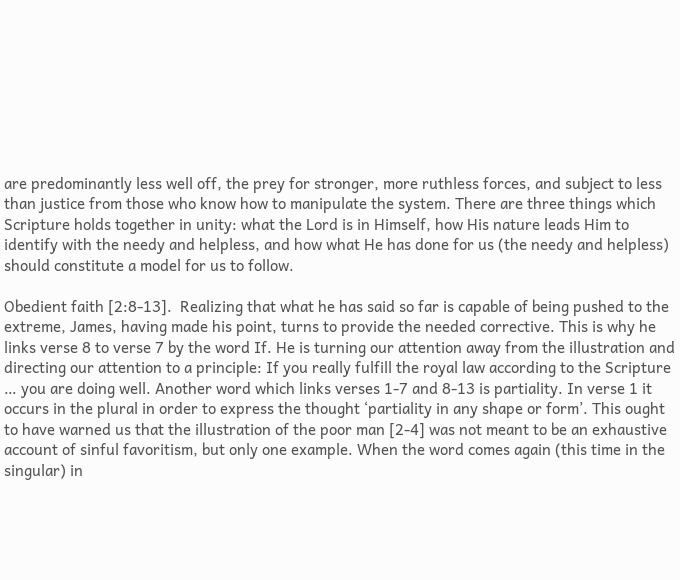are predominantly less well off, the prey for stronger, more ruthless forces, and subject to less than justice from those who know how to manipulate the system. There are three things which Scripture holds together in unity: what the Lord is in Himself, how His nature leads Him to identify with the needy and helpless, and how what He has done for us (the needy and helpless) should constitute a model for us to follow.

Obedient faith [2:8-13].  Realizing that what he has said so far is capable of being pushed to the extreme, James, having made his point, turns to provide the needed corrective. This is why he links verse 8 to verse 7 by the word If. He is turning our attention away from the illustration and directing our attention to a principle: If you really fulfill the royal law according to the Scripture … you are doing well. Another word which links verses 1-7 and 8-13 is partiality. In verse 1 it occurs in the plural in order to express the thought ‘partiality in any shape or form’. This ought to have warned us that the illustration of the poor man [2-4] was not meant to be an exhaustive account of sinful favoritism, but only one example. When the word comes again (this time in the singular) in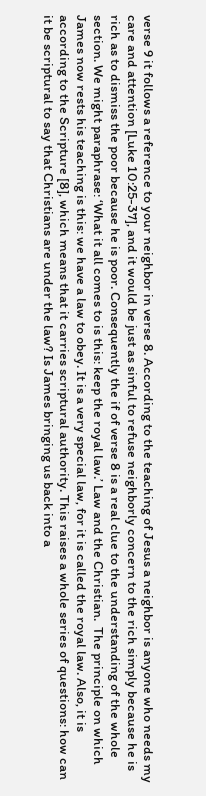verse 9 it follows a reference to your neighbor in verse 8. According to the teaching of Jesus a neighbor is anyone who needs my care and attention [Luke 10:25-37], and it would be just as sinful to refuse neighborly concern to the rich simply because he is rich as to dismiss the poor because he is poor. Consequently the if of verse 8 is a real clue to the understanding of the whole section. We might paraphrase: ‘What it all comes to is this: keep the royal law.’ Law and the Christian.  The principle on which James now rests his teaching is this: we have a law to obey. It is a very special law, for it is called the royal law. Also, it is according to the Scripture [8], which means that it carries scriptural authority. This raises a whole series of questions: how can it be scriptural to say that Christians are under the law? Is James bringing us back into a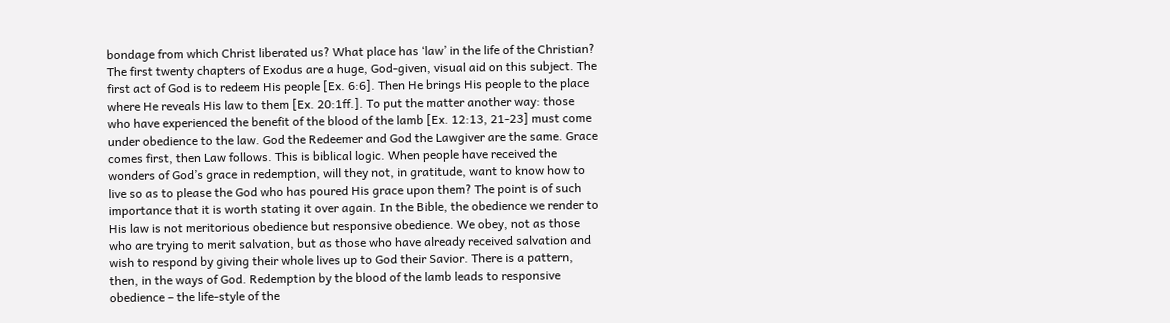bondage from which Christ liberated us? What place has ‘law’ in the life of the Christian? The first twenty chapters of Exodus are a huge, God-given, visual aid on this subject. The first act of God is to redeem His people [Ex. 6:6]. Then He brings His people to the place where He reveals His law to them [Ex. 20:1ff.]. To put the matter another way: those who have experienced the benefit of the blood of the lamb [Ex. 12:13, 21-23] must come under obedience to the law. God the Redeemer and God the Lawgiver are the same. Grace comes first, then Law follows. This is biblical logic. When people have received the wonders of God’s grace in redemption, will they not, in gratitude, want to know how to live so as to please the God who has poured His grace upon them? The point is of such importance that it is worth stating it over again. In the Bible, the obedience we render to His law is not meritorious obedience but responsive obedience. We obey, not as those who are trying to merit salvation, but as those who have already received salvation and wish to respond by giving their whole lives up to God their Savior. There is a pattern, then, in the ways of God. Redemption by the blood of the lamb leads to responsive obedience – the life-style of the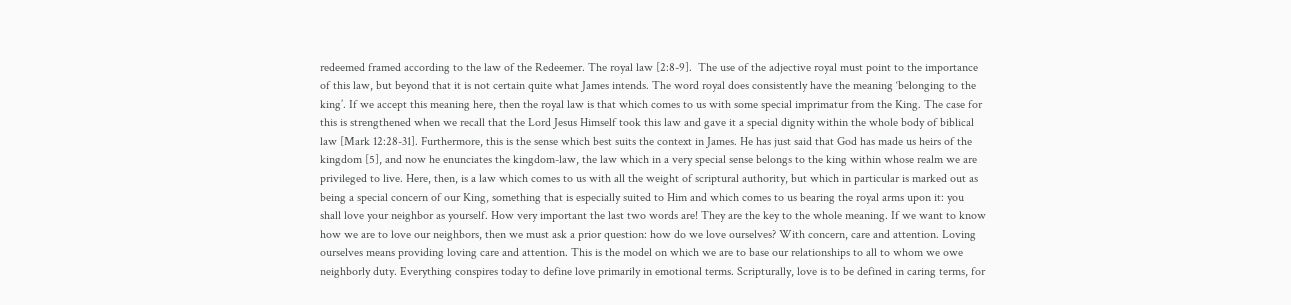redeemed framed according to the law of the Redeemer. The royal law [2:8-9].  The use of the adjective royal must point to the importance of this law, but beyond that it is not certain quite what James intends. The word royal does consistently have the meaning ‘belonging to the king’. If we accept this meaning here, then the royal law is that which comes to us with some special imprimatur from the King. The case for this is strengthened when we recall that the Lord Jesus Himself took this law and gave it a special dignity within the whole body of biblical law [Mark 12:28-31]. Furthermore, this is the sense which best suits the context in James. He has just said that God has made us heirs of the kingdom [5], and now he enunciates the kingdom-law, the law which in a very special sense belongs to the king within whose realm we are privileged to live. Here, then, is a law which comes to us with all the weight of scriptural authority, but which in particular is marked out as being a special concern of our King, something that is especially suited to Him and which comes to us bearing the royal arms upon it: you shall love your neighbor as yourself. How very important the last two words are! They are the key to the whole meaning. If we want to know how we are to love our neighbors, then we must ask a prior question: how do we love ourselves? With concern, care and attention. Loving ourselves means providing loving care and attention. This is the model on which we are to base our relationships to all to whom we owe neighborly duty. Everything conspires today to define love primarily in emotional terms. Scripturally, love is to be defined in caring terms, for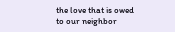the love that is owed to our neighbor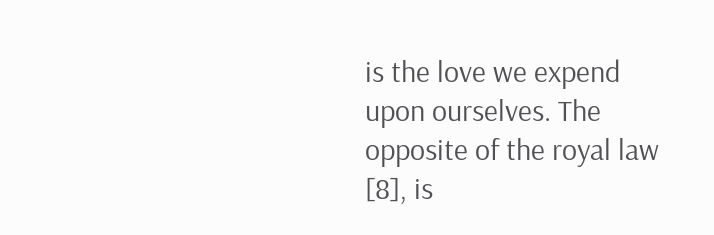is the love we expend upon ourselves. The opposite of the royal law [8], is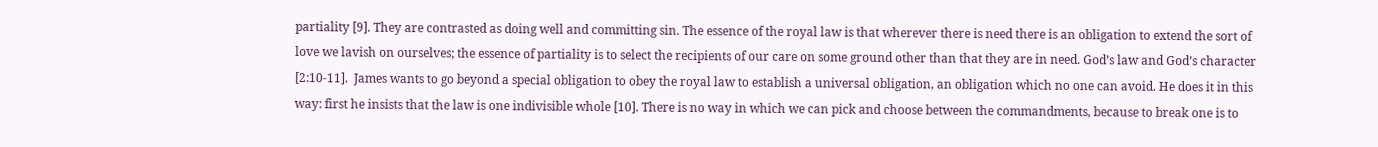partiality [9]. They are contrasted as doing well and committing sin. The essence of the royal law is that wherever there is need there is an obligation to extend the sort of love we lavish on ourselves; the essence of partiality is to select the recipients of our care on some ground other than that they are in need. God’s law and God’s character [2:10-11].  James wants to go beyond a special obligation to obey the royal law to establish a universal obligation, an obligation which no one can avoid. He does it in this way: first he insists that the law is one indivisible whole [10]. There is no way in which we can pick and choose between the commandments, because to break one is to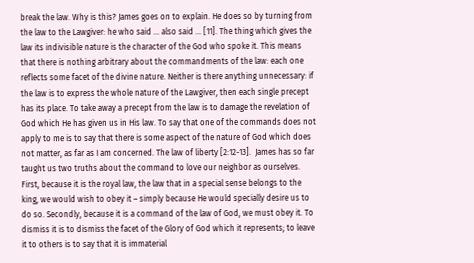break the law. Why is this? James goes on to explain. He does so by turning from the law to the Lawgiver: he who said … also said … [11]. The thing which gives the law its indivisible nature is the character of the God who spoke it. This means that there is nothing arbitrary about the commandments of the law: each one reflects some facet of the divine nature. Neither is there anything unnecessary: if the law is to express the whole nature of the Lawgiver, then each single precept has its place. To take away a precept from the law is to damage the revelation of God which He has given us in His law. To say that one of the commands does not apply to me is to say that there is some aspect of the nature of God which does not matter, as far as I am concerned. The law of liberty [2:12-13].  James has so far taught us two truths about the command to love our neighbor as ourselves. First, because it is the royal law, the law that in a special sense belongs to the king, we would wish to obey it – simply because He would specially desire us to do so. Secondly, because it is a command of the law of God, we must obey it. To dismiss it is to dismiss the facet of the Glory of God which it represents; to leave it to others is to say that it is immaterial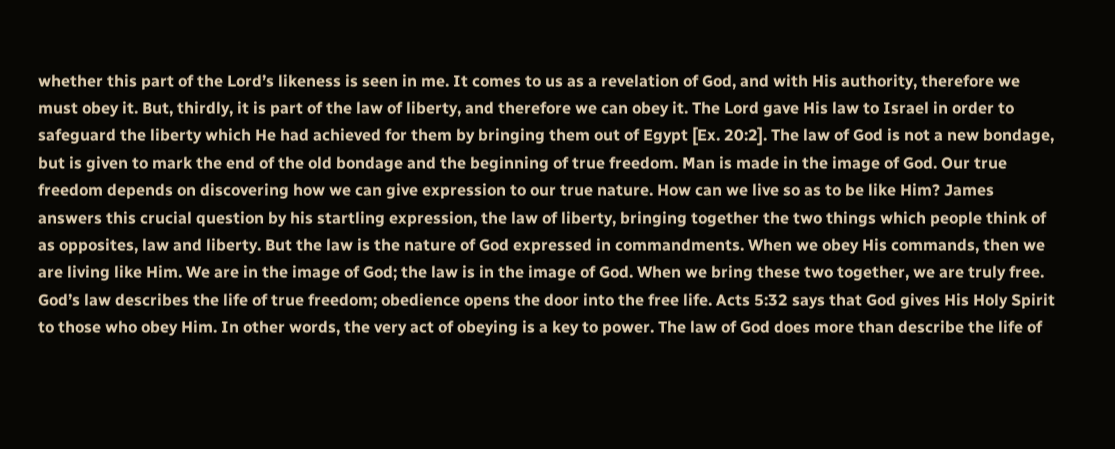whether this part of the Lord’s likeness is seen in me. It comes to us as a revelation of God, and with His authority, therefore we must obey it. But, thirdly, it is part of the law of liberty, and therefore we can obey it. The Lord gave His law to Israel in order to safeguard the liberty which He had achieved for them by bringing them out of Egypt [Ex. 20:2]. The law of God is not a new bondage, but is given to mark the end of the old bondage and the beginning of true freedom. Man is made in the image of God. Our true freedom depends on discovering how we can give expression to our true nature. How can we live so as to be like Him? James answers this crucial question by his startling expression, the law of liberty, bringing together the two things which people think of as opposites, law and liberty. But the law is the nature of God expressed in commandments. When we obey His commands, then we are living like Him. We are in the image of God; the law is in the image of God. When we bring these two together, we are truly free. God’s law describes the life of true freedom; obedience opens the door into the free life. Acts 5:32 says that God gives His Holy Spirit to those who obey Him. In other words, the very act of obeying is a key to power. The law of God does more than describe the life of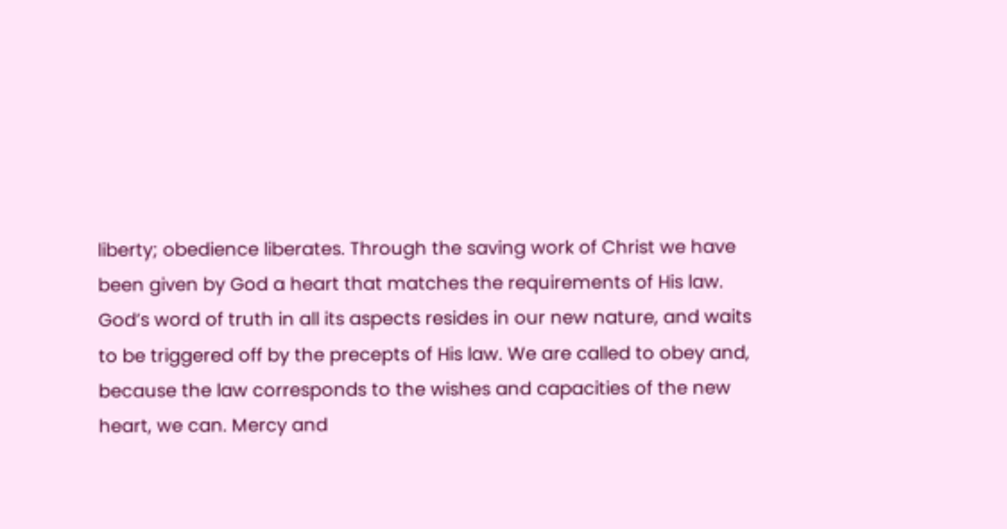liberty; obedience liberates. Through the saving work of Christ we have been given by God a heart that matches the requirements of His law. God’s word of truth in all its aspects resides in our new nature, and waits to be triggered off by the precepts of His law. We are called to obey and, because the law corresponds to the wishes and capacities of the new heart, we can. Mercy and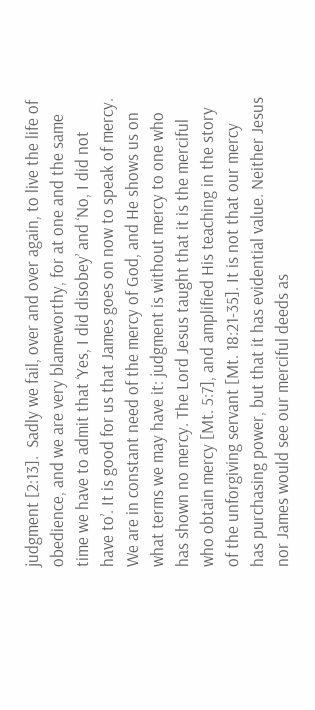judgment [2:13].  Sadly we fail, over and over again, to live the life of obedience, and we are very blameworthy, for at one and the same time we have to admit that ‘Yes, I did disobey’ and ‘No, I did not have to’. It is good for us that James goes on now to speak of mercy. We are in constant need of the mercy of God, and He shows us on what terms we may have it: judgment is without mercy to one who has shown no mercy. The Lord Jesus taught that it is the merciful who obtain mercy [Mt. 5:7], and amplified His teaching in the story of the unforgiving servant [Mt. 18:21-35]. It is not that our mercy has purchasing power, but that it has evidential value. Neither Jesus nor James would see our merciful deeds as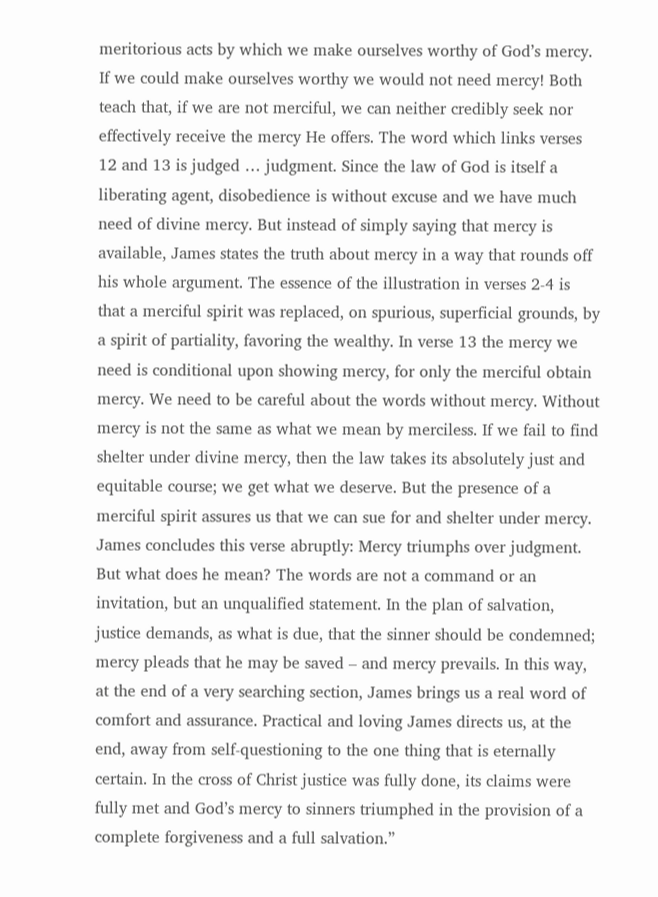meritorious acts by which we make ourselves worthy of God’s mercy. If we could make ourselves worthy we would not need mercy! Both teach that, if we are not merciful, we can neither credibly seek nor effectively receive the mercy He offers. The word which links verses 12 and 13 is judged … judgment. Since the law of God is itself a liberating agent, disobedience is without excuse and we have much need of divine mercy. But instead of simply saying that mercy is available, James states the truth about mercy in a way that rounds off his whole argument. The essence of the illustration in verses 2-4 is that a merciful spirit was replaced, on spurious, superficial grounds, by a spirit of partiality, favoring the wealthy. In verse 13 the mercy we need is conditional upon showing mercy, for only the merciful obtain mercy. We need to be careful about the words without mercy. Without mercy is not the same as what we mean by merciless. If we fail to find shelter under divine mercy, then the law takes its absolutely just and equitable course; we get what we deserve. But the presence of a merciful spirit assures us that we can sue for and shelter under mercy. James concludes this verse abruptly: Mercy triumphs over judgment. But what does he mean? The words are not a command or an invitation, but an unqualified statement. In the plan of salvation, justice demands, as what is due, that the sinner should be condemned; mercy pleads that he may be saved – and mercy prevails. In this way, at the end of a very searching section, James brings us a real word of comfort and assurance. Practical and loving James directs us, at the end, away from self-questioning to the one thing that is eternally certain. In the cross of Christ justice was fully done, its claims were fully met and God’s mercy to sinners triumphed in the provision of a complete forgiveness and a full salvation.”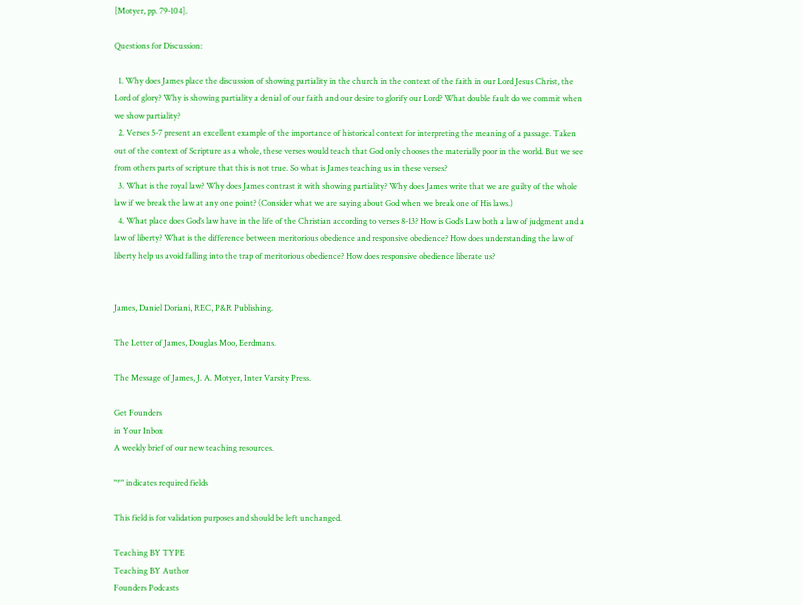[Motyer, pp. 79-104].

Questions for Discussion:

  1. Why does James place the discussion of showing partiality in the church in the context of the faith in our Lord Jesus Christ, the Lord of glory? Why is showing partiality a denial of our faith and our desire to glorify our Lord? What double fault do we commit when we show partiality?
  2. Verses 5-7 present an excellent example of the importance of historical context for interpreting the meaning of a passage. Taken out of the context of Scripture as a whole, these verses would teach that God only chooses the materially poor in the world. But we see from others parts of scripture that this is not true. So what is James teaching us in these verses?
  3. What is the royal law? Why does James contrast it with showing partiality? Why does James write that we are guilty of the whole law if we break the law at any one point? (Consider what we are saying about God when we break one of His laws.)
  4. What place does God’s law have in the life of the Christian according to verses 8-13? How is God’s Law both a law of judgment and a law of liberty? What is the difference between meritorious obedience and responsive obedience? How does understanding the law of liberty help us avoid falling into the trap of meritorious obedience? How does responsive obedience liberate us?


James, Daniel Doriani, REC, P&R Publishing.

The Letter of James, Douglas Moo, Eerdmans.

The Message of James, J. A. Motyer, Inter Varsity Press.

Get Founders
in Your Inbox
A weekly brief of our new teaching resources.

"*" indicates required fields

This field is for validation purposes and should be left unchanged.

Teaching BY TYPE
Teaching BY Author
Founders Podcasts